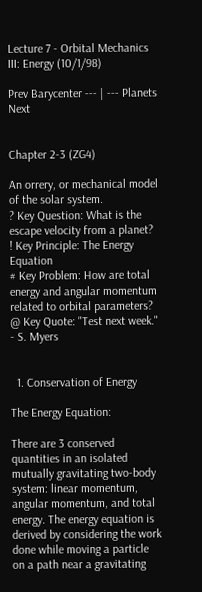Lecture 7 - Orbital Mechanics III: Energy (10/1/98)

Prev Barycenter --- | --- Planets Next


Chapter 2-3 (ZG4)

An orrery, or mechanical model of the solar system.
? Key Question: What is the escape velocity from a planet?
! Key Principle: The Energy Equation
# Key Problem: How are total energy and angular momentum related to orbital parameters?
@ Key Quote: "Test next week." - S. Myers


  1. Conservation of Energy

The Energy Equation:

There are 3 conserved quantities in an isolated mutually gravitating two-body system: linear momentum, angular momentum, and total energy. The energy equation is derived by considering the work done while moving a particle on a path near a gravitating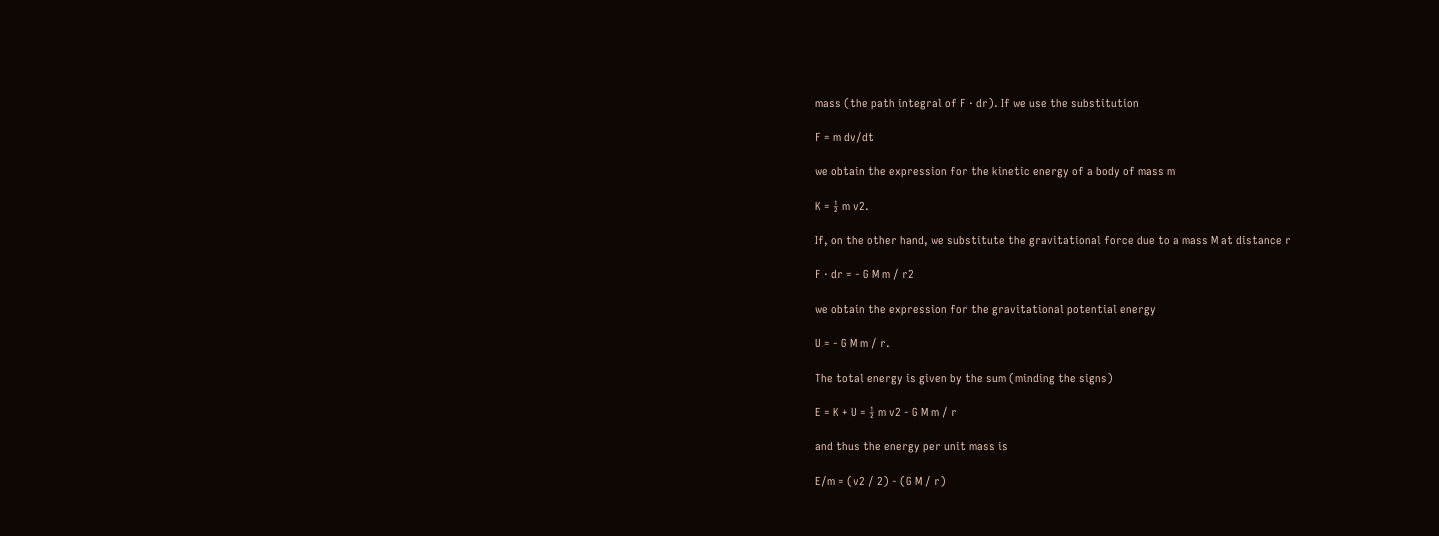mass (the path integral of F · dr). If we use the substitution

F = m dv/dt

we obtain the expression for the kinetic energy of a body of mass m

K = ½ m v2.

If, on the other hand, we substitute the gravitational force due to a mass M at distance r

F · dr = - G M m / r2

we obtain the expression for the gravitational potential energy

U = - G M m / r.

The total energy is given by the sum (minding the signs)

E = K + U = ½ m v2 - G M m / r

and thus the energy per unit mass is

E/m = (v2 / 2) - (G M / r)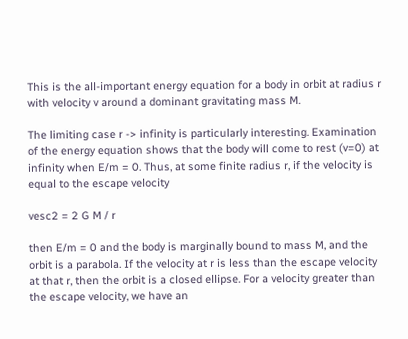This is the all-important energy equation for a body in orbit at radius r with velocity v around a dominant gravitating mass M.

The limiting case r -> infinity is particularly interesting. Examination of the energy equation shows that the body will come to rest (v=0) at infinity when E/m = 0. Thus, at some finite radius r, if the velocity is equal to the escape velocity

vesc2 = 2 G M / r

then E/m = 0 and the body is marginally bound to mass M, and the orbit is a parabola. If the velocity at r is less than the escape velocity at that r, then the orbit is a closed ellipse. For a velocity greater than the escape velocity, we have an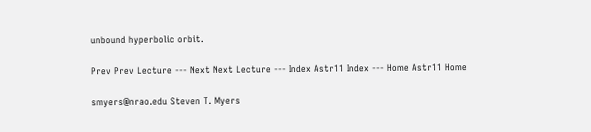unbound hyperbolic orbit.

Prev Prev Lecture --- Next Next Lecture --- Index Astr11 Index --- Home Astr11 Home

smyers@nrao.edu Steven T. Myers